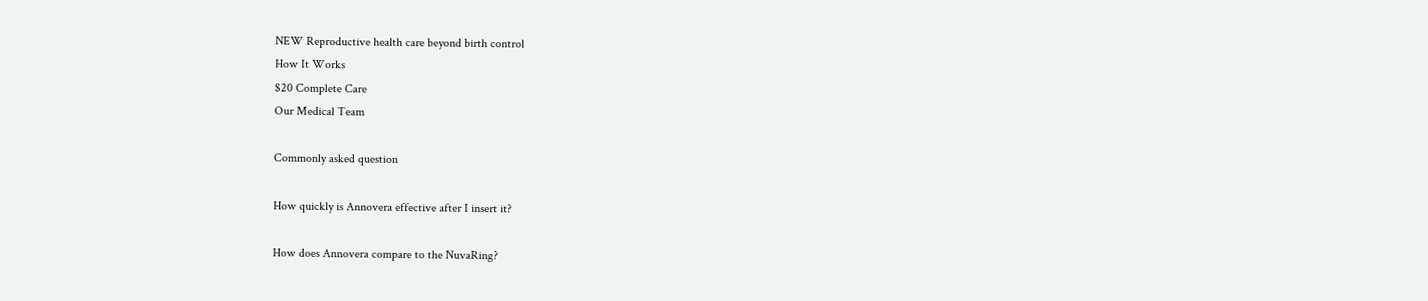NEW Reproductive health care beyond birth control
How It Works
$20 Complete Care
Our Medical Team

Commonly asked question

How quickly is Annovera effective after I insert it?

How does Annovera compare to the NuvaRing?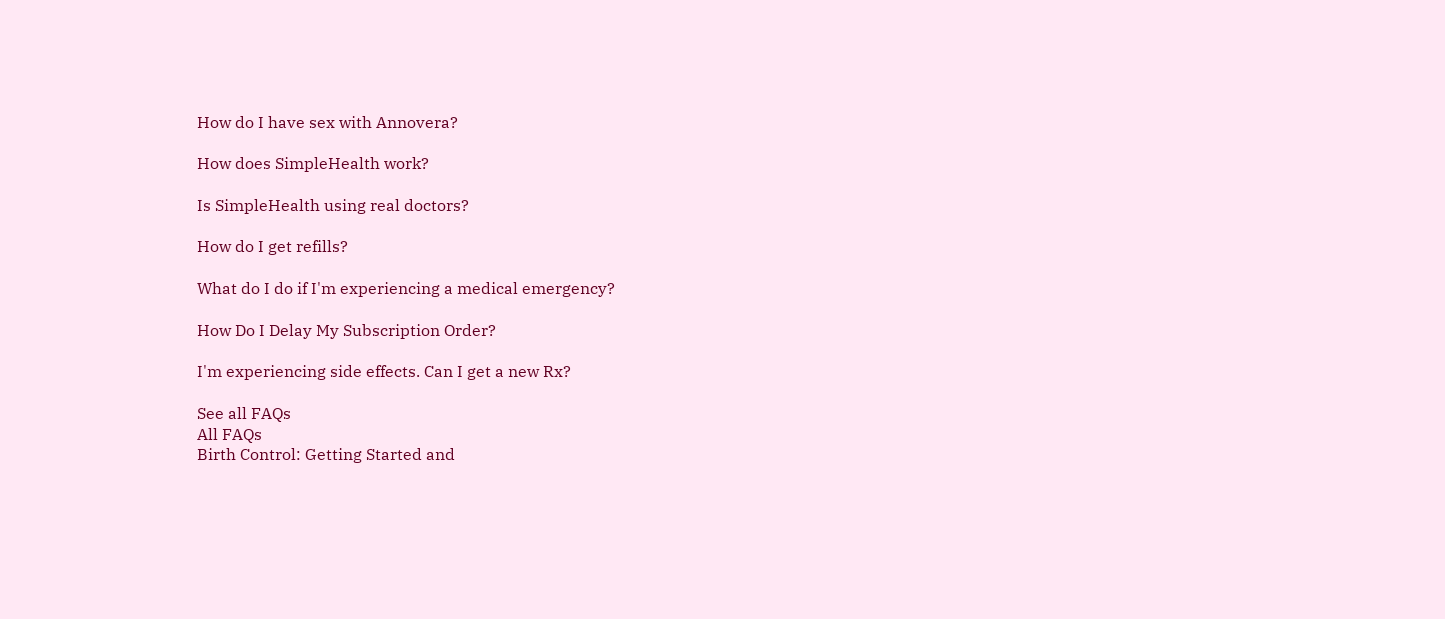How do I have sex with Annovera?

How does SimpleHealth work?

Is SimpleHealth using real doctors?

How do I get refills?

What do I do if I'm experiencing a medical emergency?

How Do I Delay My Subscription Order?

I'm experiencing side effects. Can I get a new Rx?

See all FAQs
All FAQs
Birth Control: Getting Started and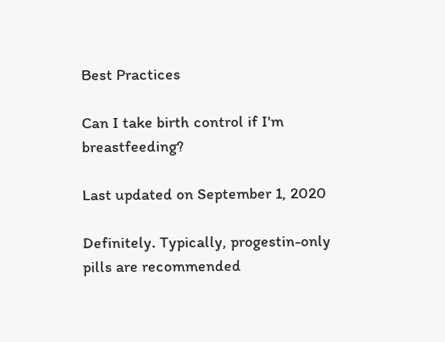Best Practices

Can I take birth control if I'm breastfeeding?

Last updated on September 1, 2020

Definitely. Typically, progestin-only pills are recommended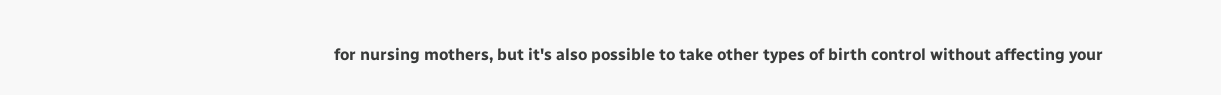for nursing mothers, but it's also possible to take other types of birth control without affecting your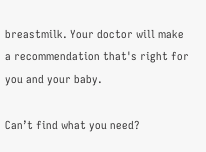breastmilk. Your doctor will make a recommendation that's right for you and your baby.

Can’t find what you need?